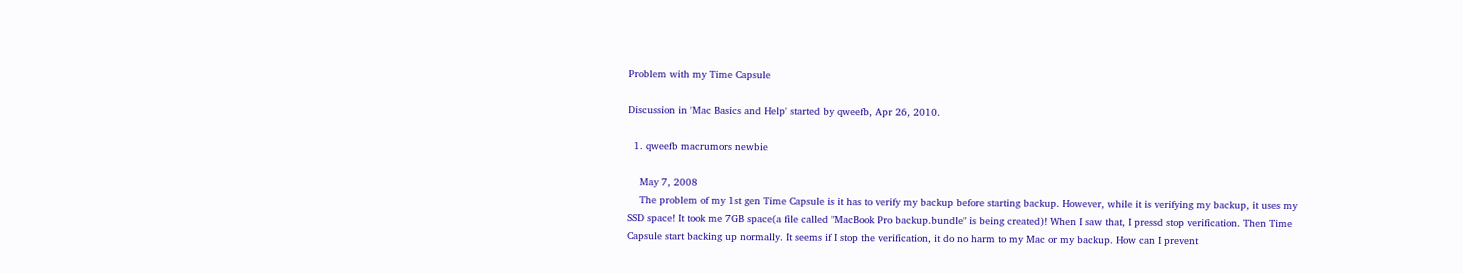Problem with my Time Capsule

Discussion in 'Mac Basics and Help' started by qweefb, Apr 26, 2010.

  1. qweefb macrumors newbie

    May 7, 2008
    The problem of my 1st gen Time Capsule is it has to verify my backup before starting backup. However, while it is verifying my backup, it uses my SSD space! It took me 7GB space(a file called "MacBook Pro backup.bundle" is being created)! When I saw that, I pressd stop verification. Then Time Capsule start backing up normally. It seems if I stop the verification, it do no harm to my Mac or my backup. How can I prevent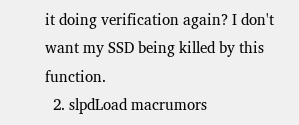it doing verification again? I don't want my SSD being killed by this function.
  2. slpdLoad macrumors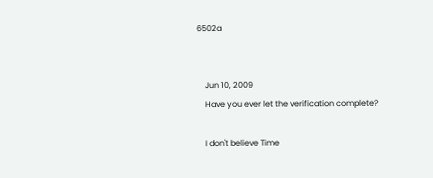6502a


    Jun 10, 2009
    Have you ever let the verification complete?

    I don't believe Time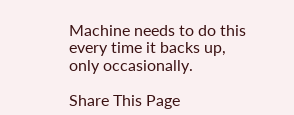Machine needs to do this every time it backs up, only occasionally.

Share This Page